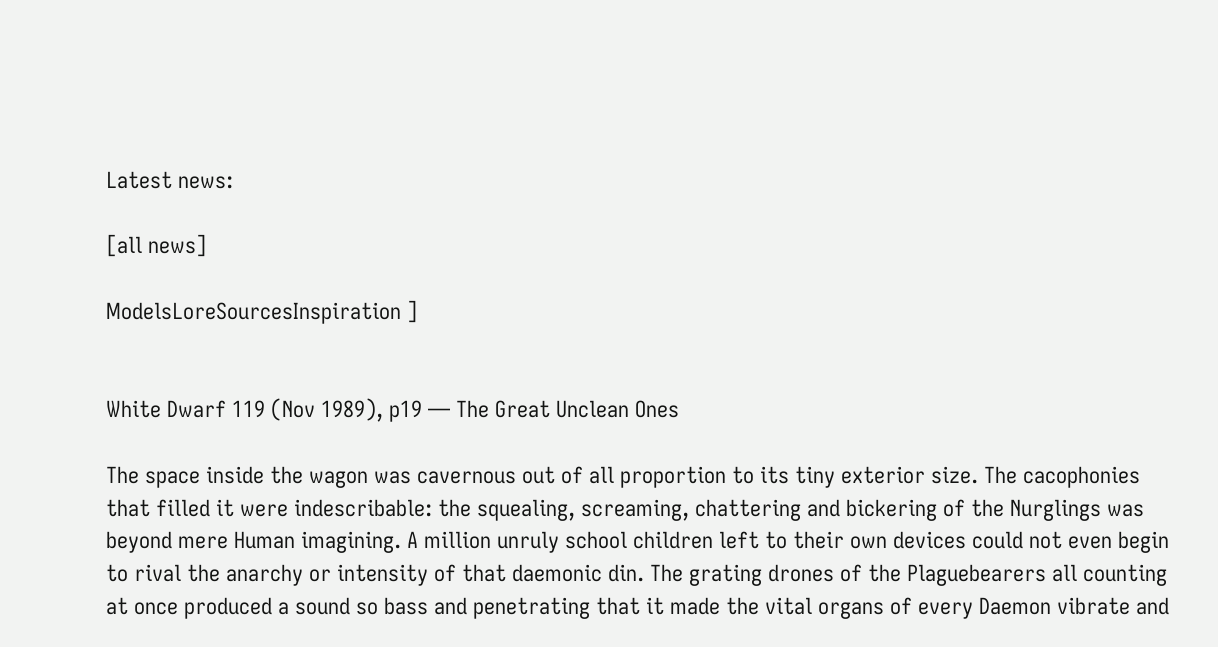Latest news:

[all news]

ModelsLoreSourcesInspiration ]


White Dwarf 119 (Nov 1989), p19 — The Great Unclean Ones

The space inside the wagon was cavernous out of all proportion to its tiny exterior size. The cacophonies that filled it were indescribable: the squealing, screaming, chattering and bickering of the Nurglings was beyond mere Human imagining. A million unruly school children left to their own devices could not even begin to rival the anarchy or intensity of that daemonic din. The grating drones of the Plaguebearers all counting at once produced a sound so bass and penetrating that it made the vital organs of every Daemon vibrate and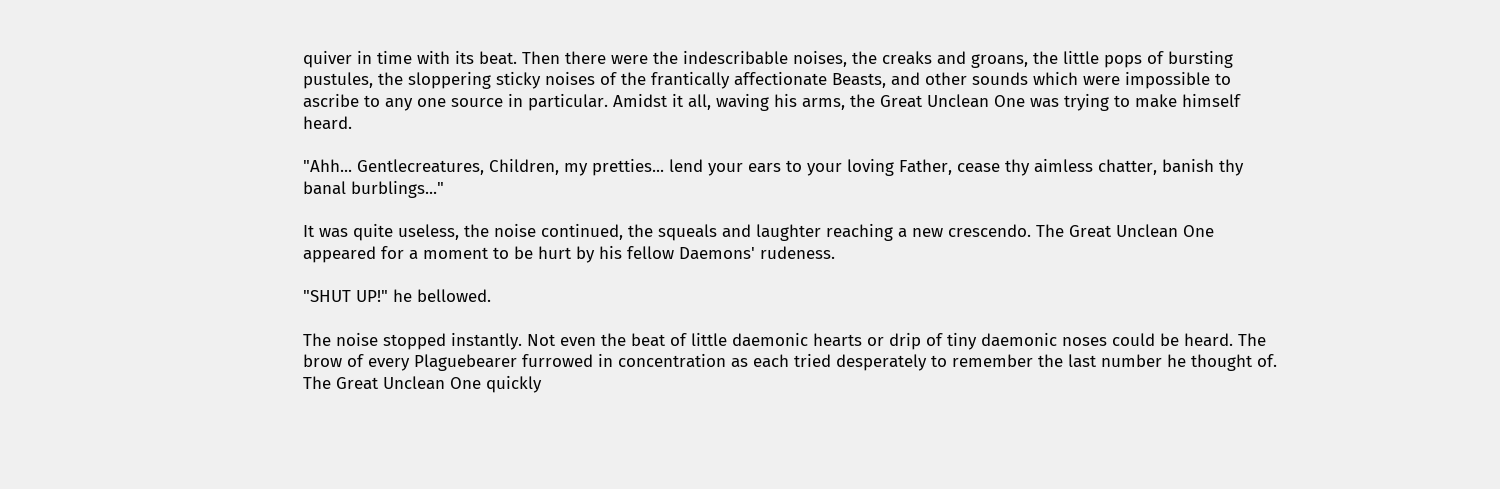quiver in time with its beat. Then there were the indescribable noises, the creaks and groans, the little pops of bursting pustules, the sloppering sticky noises of the frantically affectionate Beasts, and other sounds which were impossible to ascribe to any one source in particular. Amidst it all, waving his arms, the Great Unclean One was trying to make himself heard.

"Ahh... Gentlecreatures, Children, my pretties... lend your ears to your loving Father, cease thy aimless chatter, banish thy banal burblings..."

It was quite useless, the noise continued, the squeals and laughter reaching a new crescendo. The Great Unclean One appeared for a moment to be hurt by his fellow Daemons' rudeness.

"SHUT UP!" he bellowed.

The noise stopped instantly. Not even the beat of little daemonic hearts or drip of tiny daemonic noses could be heard. The brow of every Plaguebearer furrowed in concentration as each tried desperately to remember the last number he thought of. The Great Unclean One quickly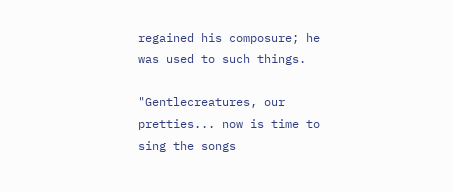regained his composure; he was used to such things.

"Gentlecreatures, our pretties... now is time to sing the songs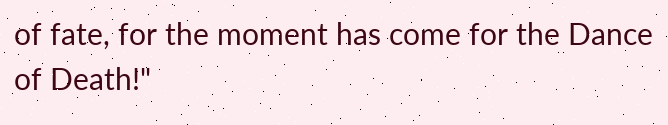of fate, for the moment has come for the Dance of Death!"